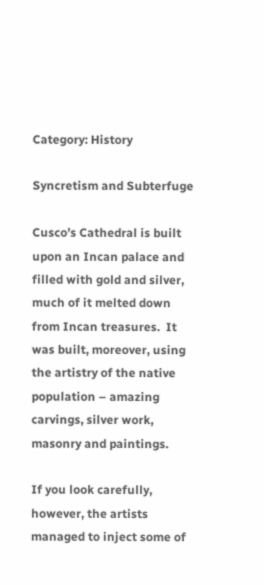Category: History

Syncretism and Subterfuge

Cusco’s Cathedral is built upon an Incan palace and filled with gold and silver, much of it melted down from Incan treasures.  It was built, moreover, using the artistry of the native population – amazing carvings, silver work, masonry and paintings.

If you look carefully, however, the artists managed to inject some of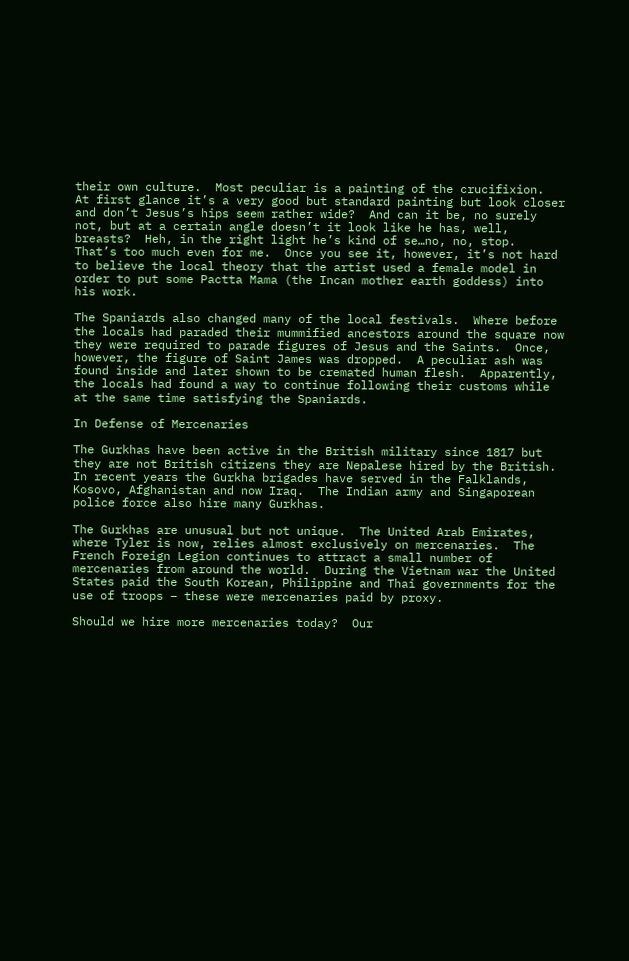their own culture.  Most peculiar is a painting of the crucifixion.  At first glance it’s a very good but standard painting but look closer and don’t Jesus’s hips seem rather wide?  And can it be, no surely not, but at a certain angle doesn’t it look like he has, well, breasts?  Heh, in the right light he’s kind of se…no, no, stop.  That’s too much even for me.  Once you see it, however, it’s not hard to believe the local theory that the artist used a female model in order to put some Pactta Mama (the Incan mother earth goddess) into his work.

The Spaniards also changed many of the local festivals.  Where before the locals had paraded their mummified ancestors around the square now they were required to parade figures of Jesus and the Saints.  Once, however, the figure of Saint James was dropped.  A peculiar ash was found inside and later shown to be cremated human flesh.  Apparently, the locals had found a way to continue following their customs while at the same time satisfying the Spaniards.

In Defense of Mercenaries

The Gurkhas have been active in the British military since 1817 but they are not British citizens they are Nepalese hired by the British.  In recent years the Gurkha brigades have served in the Falklands, Kosovo, Afghanistan and now Iraq.  The Indian army and Singaporean police force also hire many Gurkhas.

The Gurkhas are unusual but not unique.  The United Arab Emirates, where Tyler is now, relies almost exclusively on mercenaries.  The French Foreign Legion continues to attract a small number of mercenaries from around the world.  During the Vietnam war the United States paid the South Korean, Philippine and Thai governments for the use of troops – these were mercenaries paid by proxy.

Should we hire more mercenaries today?  Our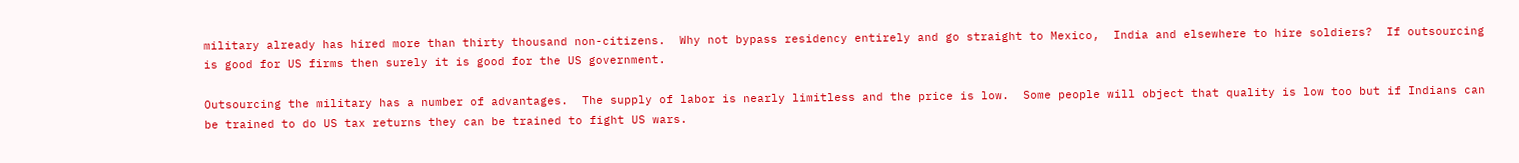military already has hired more than thirty thousand non-citizens.  Why not bypass residency entirely and go straight to Mexico,  India and elsewhere to hire soldiers?  If outsourcing is good for US firms then surely it is good for the US government.

Outsourcing the military has a number of advantages.  The supply of labor is nearly limitless and the price is low.  Some people will object that quality is low too but if Indians can be trained to do US tax returns they can be trained to fight US wars.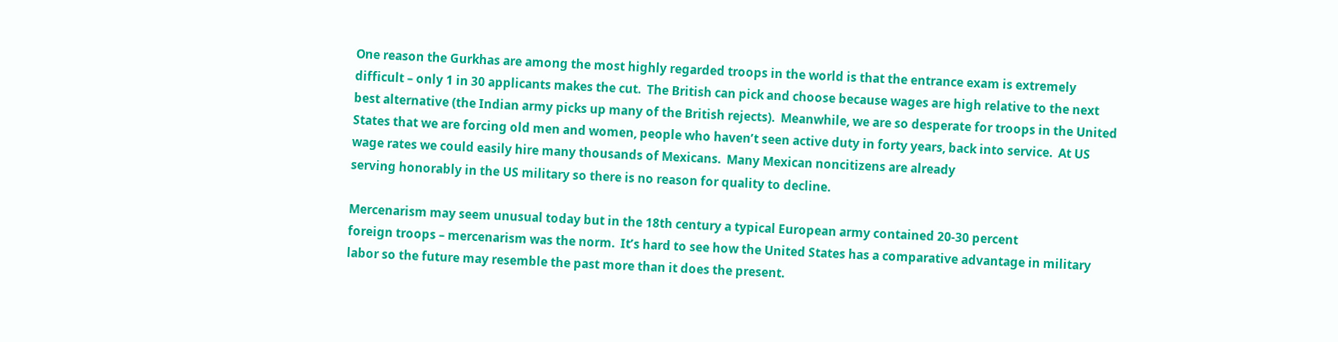One reason the Gurkhas are among the most highly regarded troops in the world is that the entrance exam is extremely difficult – only 1 in 30 applicants makes the cut.  The British can pick and choose because wages are high relative to the next best alternative (the Indian army picks up many of the British rejects).  Meanwhile, we are so desperate for troops in the United States that we are forcing old men and women, people who haven’t seen active duty in forty years, back into service.  At US wage rates we could easily hire many thousands of Mexicans.  Many Mexican noncitizens are already
serving honorably in the US military so there is no reason for quality to decline.

Mercenarism may seem unusual today but in the 18th century a typical European army contained 20-30 percent
foreign troops – mercenarism was the norm.  It’s hard to see how the United States has a comparative advantage in military labor so the future may resemble the past more than it does the present.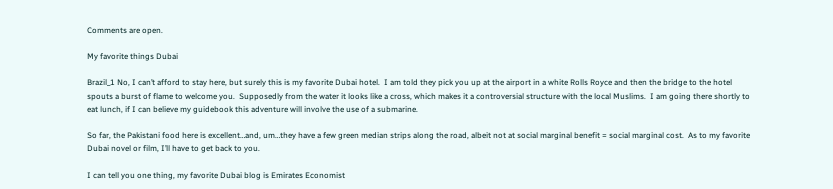Comments are open.

My favorite things Dubai

Brazil_1 No, I can’t afford to stay here, but surely this is my favorite Dubai hotel.  I am told they pick you up at the airport in a white Rolls Royce and then the bridge to the hotel spouts a burst of flame to welcome you.  Supposedly from the water it looks like a cross, which makes it a controversial structure with the local Muslims.  I am going there shortly to eat lunch, if I can believe my guidebook this adventure will involve the use of a submarine.

So far, the Pakistani food here is excellent…and, um…they have a few green median strips along the road, albeit not at social marginal benefit = social marginal cost.  As to my favorite Dubai novel or film, I’ll have to get back to you.

I can tell you one thing, my favorite Dubai blog is Emirates Economist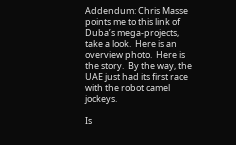Addendum: Chris Masse points me to this link of Duba’s mega-projects, take a look.  Here is an overview photo.  Here is the story.  By the way, the UAE just had its first race with the robot camel jockeys.

Is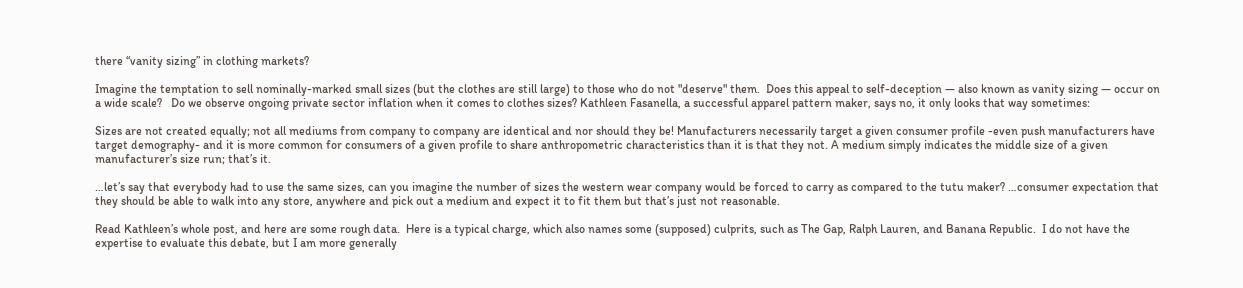there “vanity sizing” in clothing markets?

Imagine the temptation to sell nominally-marked small sizes (but the clothes are still large) to those who do not "deserve" them.  Does this appeal to self-deception — also known as vanity sizing — occur on a wide scale?   Do we observe ongoing private sector inflation when it comes to clothes sizes? Kathleen Fasanella, a successful apparel pattern maker, says no, it only looks that way sometimes:

Sizes are not created equally; not all mediums from company to company are identical and nor should they be! Manufacturers necessarily target a given consumer profile -even push manufacturers have target demography- and it is more common for consumers of a given profile to share anthropometric characteristics than it is that they not. A medium simply indicates the middle size of a given manufacturer’s size run; that’s it.

…let’s say that everybody had to use the same sizes, can you imagine the number of sizes the western wear company would be forced to carry as compared to the tutu maker? …consumer expectation that they should be able to walk into any store, anywhere and pick out a medium and expect it to fit them but that’s just not reasonable.

Read Kathleen’s whole post, and here are some rough data.  Here is a typical charge, which also names some (supposed) culprits, such as The Gap, Ralph Lauren, and Banana Republic.  I do not have the expertise to evaluate this debate, but I am more generally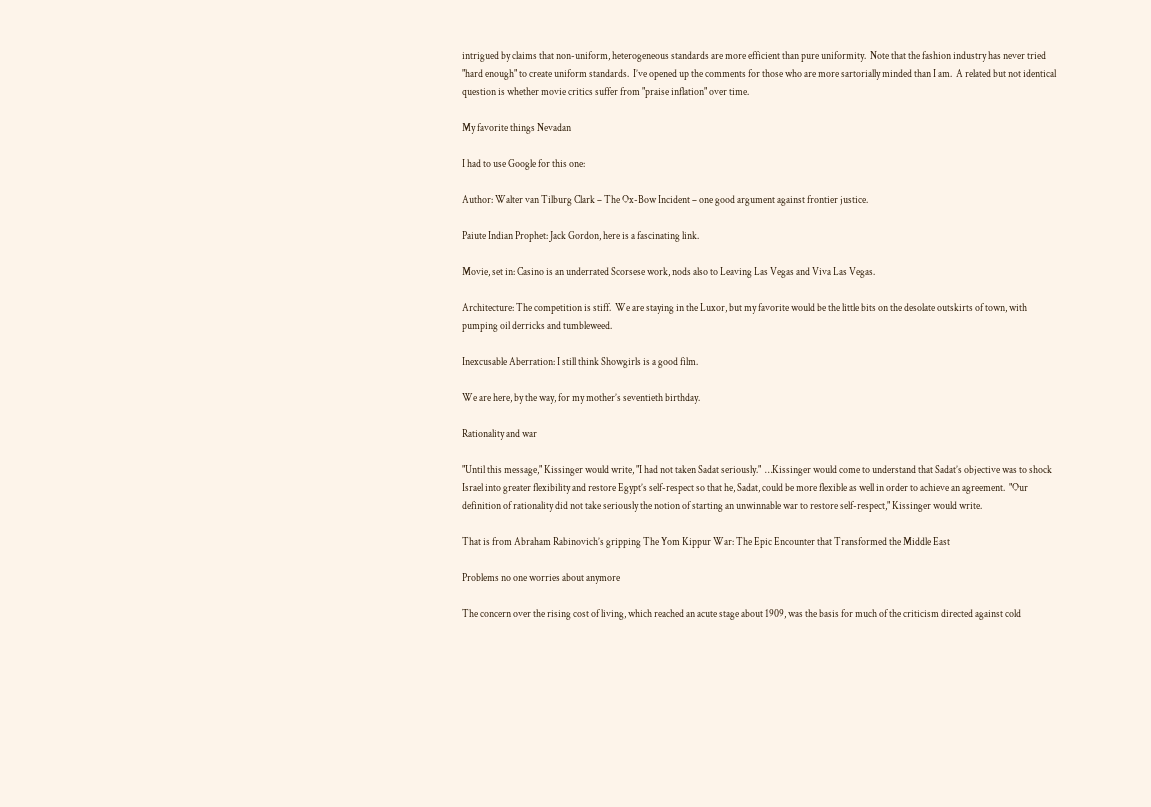intrigued by claims that non-uniform, heterogeneous standards are more efficient than pure uniformity.  Note that the fashion industry has never tried "hard enough" to create uniform standards.  I’ve opened up the comments for those who are more sartorially minded than I am.  A related but not identical question is whether movie critics suffer from "praise inflation" over time.

My favorite things Nevadan

I had to use Google for this one:

Author: Walter van Tilburg Clark – The Ox-Bow Incident – one good argument against frontier justice.

Paiute Indian Prophet: Jack Gordon, here is a fascinating link.

Movie, set in: Casino is an underrated Scorsese work, nods also to Leaving Las Vegas and Viva Las Vegas.

Architecture: The competition is stiff.  We are staying in the Luxor, but my favorite would be the little bits on the desolate outskirts of town, with pumping oil derricks and tumbleweed.

Inexcusable Aberration: I still think Showgirls is a good film.

We are here, by the way, for my mother’s seventieth birthday.

Rationality and war

"Until this message," Kissinger would write, "I had not taken Sadat seriously."  …Kissinger would come to understand that Sadat’s objective was to shock Israel into greater flexibility and restore Egypt’s self-respect so that he, Sadat, could be more flexible as well in order to achieve an agreement.  "Our definition of rationality did not take seriously the notion of starting an unwinnable war to restore self-respect," Kissinger would write.

That is from Abraham Rabinovich’s gripping The Yom Kippur War: The Epic Encounter that Transformed the Middle East

Problems no one worries about anymore

The concern over the rising cost of living, which reached an acute stage about 1909, was the basis for much of the criticism directed against cold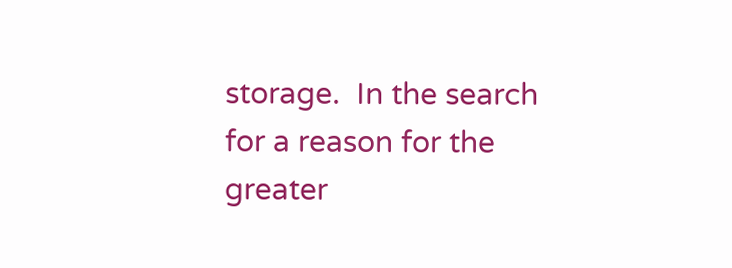storage.  In the search for a reason for the greater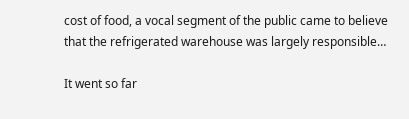cost of food, a vocal segment of the public came to believe that the refrigerated warehouse was largely responsible…

It went so far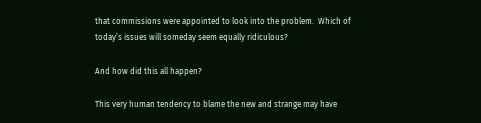that commissions were appointed to look into the problem.  Which of today’s issues will someday seem equally ridiculous?

And how did this all happen?

This very human tendency to blame the new and strange may have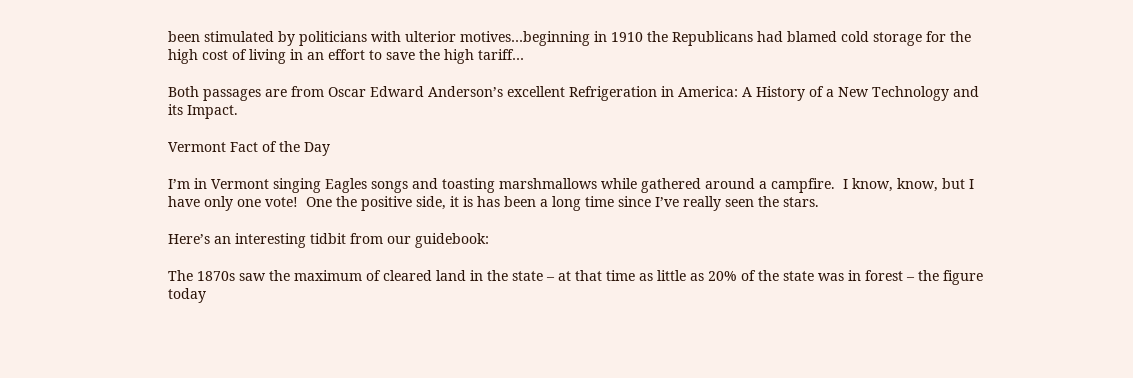been stimulated by politicians with ulterior motives…beginning in 1910 the Republicans had blamed cold storage for the high cost of living in an effort to save the high tariff…

Both passages are from Oscar Edward Anderson’s excellent Refrigeration in America: A History of a New Technology and its Impact.

Vermont Fact of the Day

I’m in Vermont singing Eagles songs and toasting marshmallows while gathered around a campfire.  I know, know, but I have only one vote!  One the positive side, it is has been a long time since I’ve really seen the stars.

Here’s an interesting tidbit from our guidebook:

The 1870s saw the maximum of cleared land in the state – at that time as little as 20% of the state was in forest – the figure today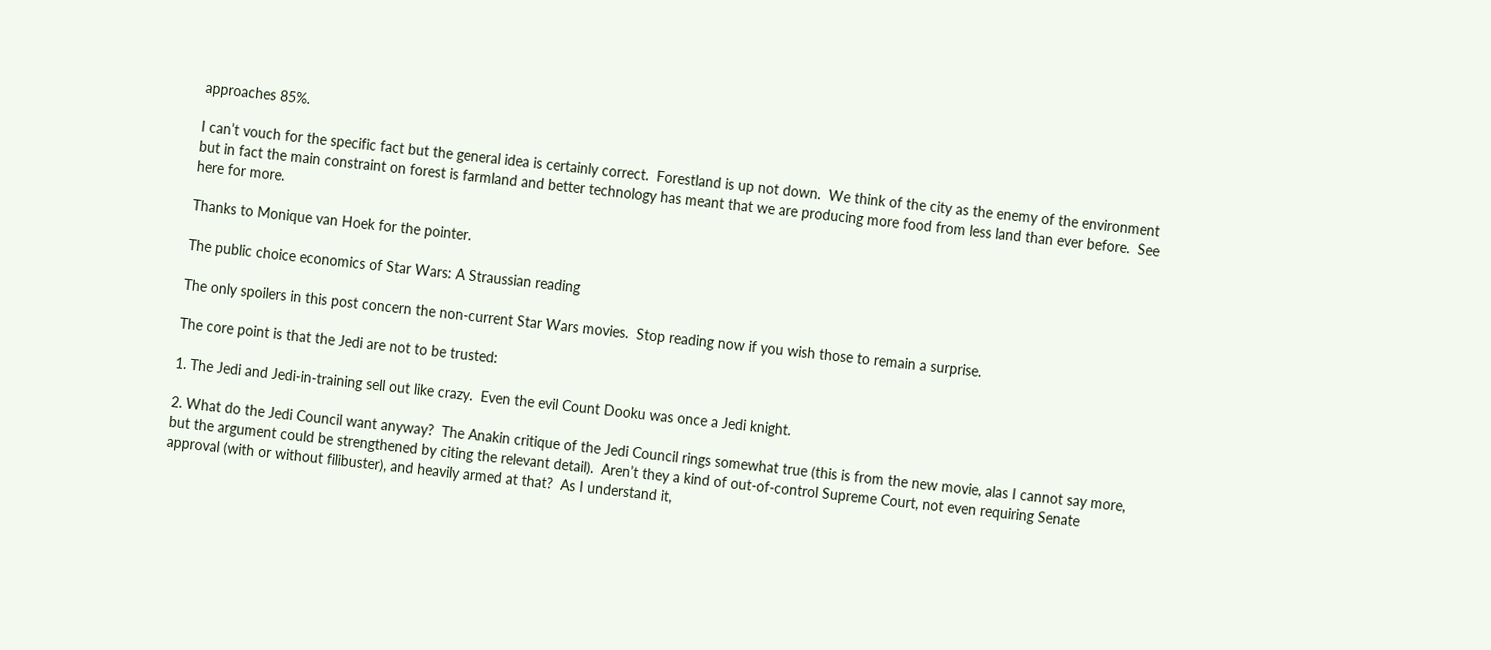approaches 85%.

I can’t vouch for the specific fact but the general idea is certainly correct.  Forestland is up not down.  We think of the city as the enemy of the environment but in fact the main constraint on forest is farmland and better technology has meant that we are producing more food from less land than ever before.  See here for more.

Thanks to Monique van Hoek for the pointer.

The public choice economics of Star Wars: A Straussian reading

The only spoilers in this post concern the non-current Star Wars movies.  Stop reading now if you wish those to remain a surprise.

The core point is that the Jedi are not to be trusted:

1. The Jedi and Jedi-in-training sell out like crazy.  Even the evil Count Dooku was once a Jedi knight.

2. What do the Jedi Council want anyway?  The Anakin critique of the Jedi Council rings somewhat true (this is from the new movie, alas I cannot say more, but the argument could be strengthened by citing the relevant detail).  Aren’t they a kind of out-of-control Supreme Court, not even requiring Senate approval (with or without filibuster), and heavily armed at that?  As I understand it,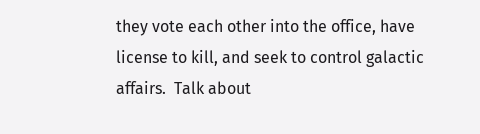they vote each other into the office, have license to kill, and seek to control galactic affairs.  Talk about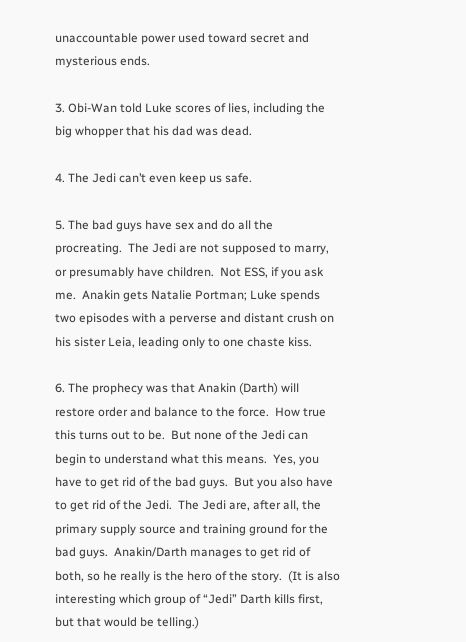unaccountable power used toward secret and mysterious ends.

3. Obi-Wan told Luke scores of lies, including the big whopper that his dad was dead.

4. The Jedi can’t even keep us safe.

5. The bad guys have sex and do all the procreating.  The Jedi are not supposed to marry, or presumably have children.  Not ESS, if you ask me.  Anakin gets Natalie Portman; Luke spends two episodes with a perverse and distant crush on his sister Leia, leading only to one chaste kiss.

6. The prophecy was that Anakin (Darth) will restore order and balance to the force.  How true this turns out to be.  But none of the Jedi can begin to understand what this means.  Yes, you have to get rid of the bad guys.  But you also have to get rid of the Jedi.  The Jedi are, after all, the primary supply source and training ground for the bad guys.  Anakin/Darth manages to get rid of both, so he really is the hero of the story.  (It is also interesting which group of “Jedi” Darth kills first, but that would be telling.)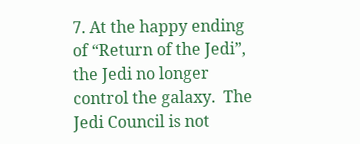7. At the happy ending of “Return of the Jedi”, the Jedi no longer control the galaxy.  The Jedi Council is not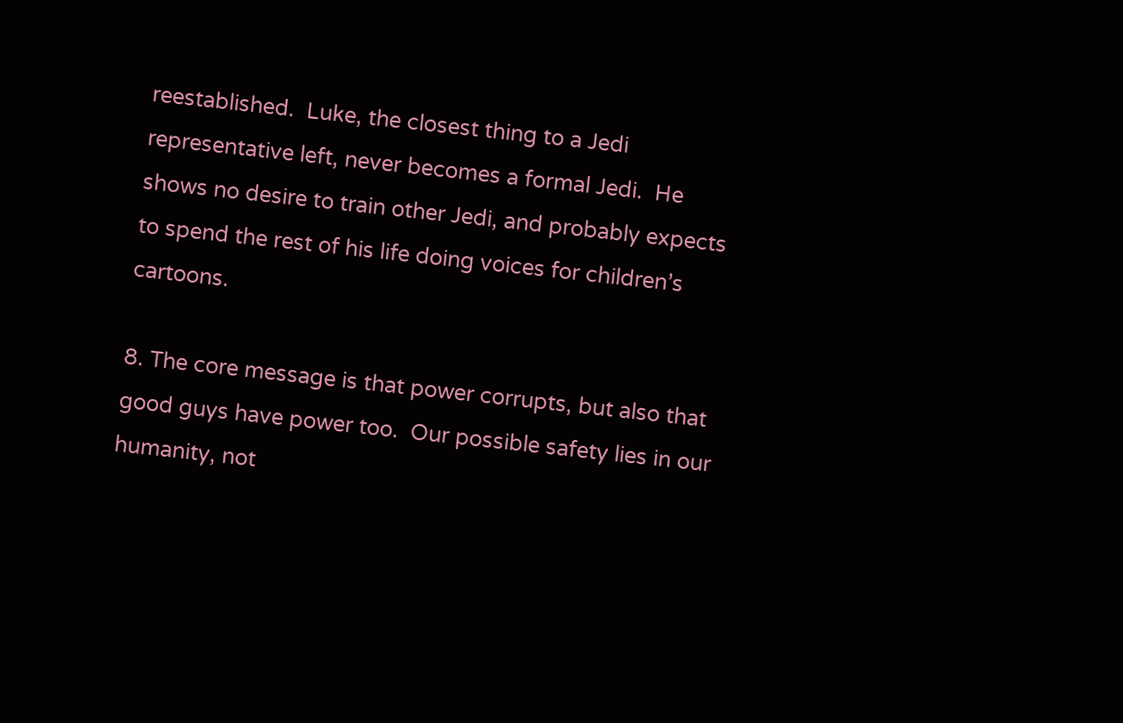reestablished.  Luke, the closest thing to a Jedi representative left, never becomes a formal Jedi.  He shows no desire to train other Jedi, and probably expects to spend the rest of his life doing voices for children’s cartoons.

8. The core message is that power corrupts, but also that good guys have power too.  Our possible safety lies in our humanity, not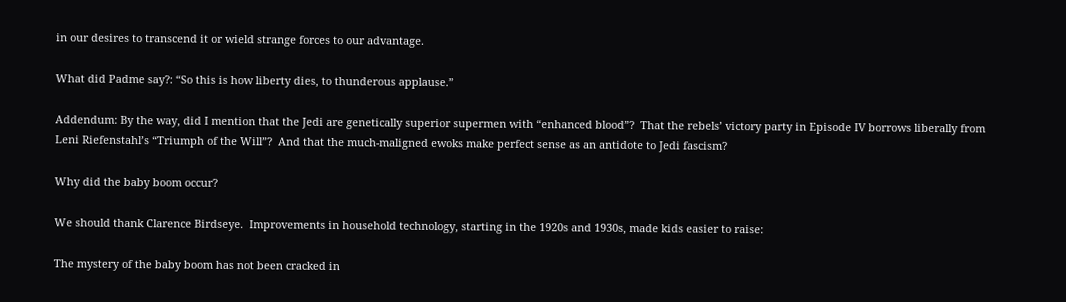in our desires to transcend it or wield strange forces to our advantage.

What did Padme say?: “So this is how liberty dies, to thunderous applause.”

Addendum: By the way, did I mention that the Jedi are genetically superior supermen with “enhanced blood”?  That the rebels’ victory party in Episode IV borrows liberally from Leni Riefenstahl’s “Triumph of the Will”?  And that the much-maligned ewoks make perfect sense as an antidote to Jedi fascism?

Why did the baby boom occur?

We should thank Clarence Birdseye.  Improvements in household technology, starting in the 1920s and 1930s, made kids easier to raise:

The mystery of the baby boom has not been cracked in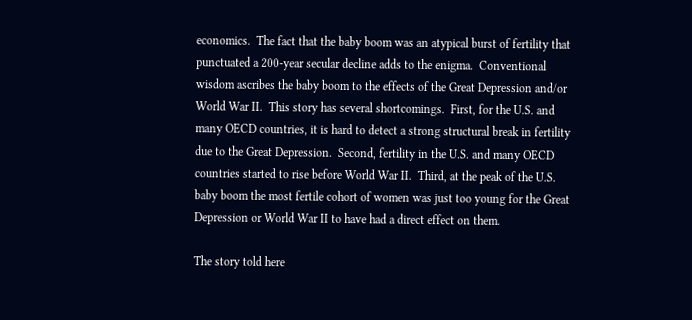economics.  The fact that the baby boom was an atypical burst of fertility that punctuated a 200-year secular decline adds to the enigma.  Conventional wisdom ascribes the baby boom to the effects of the Great Depression and/or World War II.  This story has several shortcomings.  First, for the U.S. and many OECD countries, it is hard to detect a strong structural break in fertility due to the Great Depression.  Second, fertility in the U.S. and many OECD countries started to rise before World War II.  Third, at the peak of the U.S. baby boom the most fertile cohort of women was just too young for the Great Depression or World War II to have had a direct effect on them.

The story told here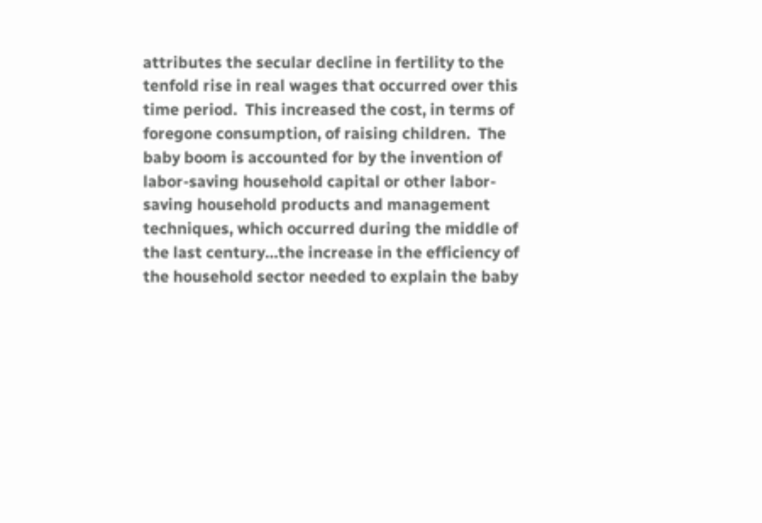attributes the secular decline in fertility to the tenfold rise in real wages that occurred over this time period.  This increased the cost, in terms of foregone consumption, of raising children.  The baby boom is accounted for by the invention of labor-saving household capital or other labor-saving household products and management techniques, which occurred during the middle of the last century…the increase in the efficiency of the household sector needed to explain the baby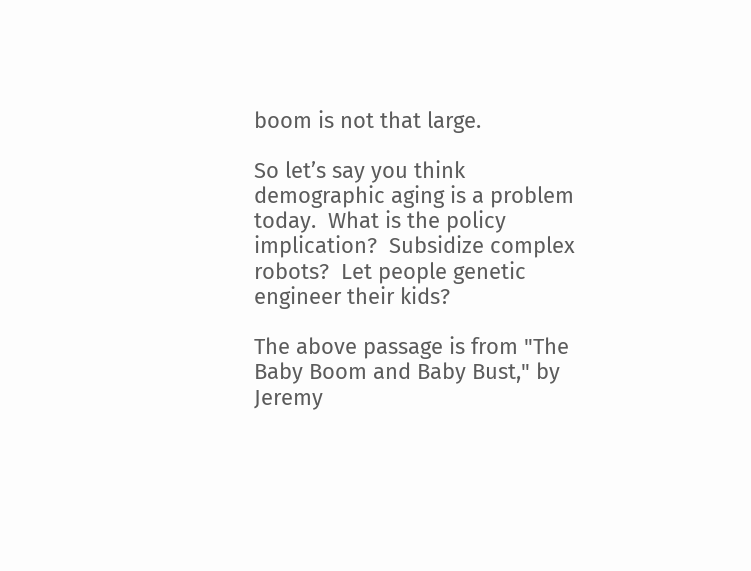boom is not that large.

So let’s say you think demographic aging is a problem today.  What is the policy implication?  Subsidize complex robots?  Let people genetic engineer their kids?

The above passage is from "The Baby Boom and Baby Bust," by Jeremy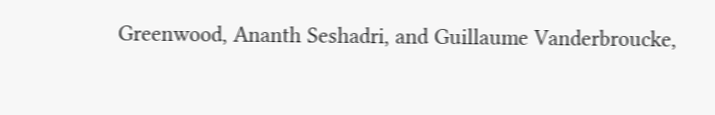Greenwood, Ananth Seshadri, and Guillaume Vanderbroucke,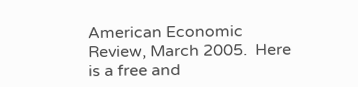American Economic Review, March 2005.  Here is a free and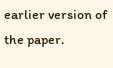earlier version of the paper.